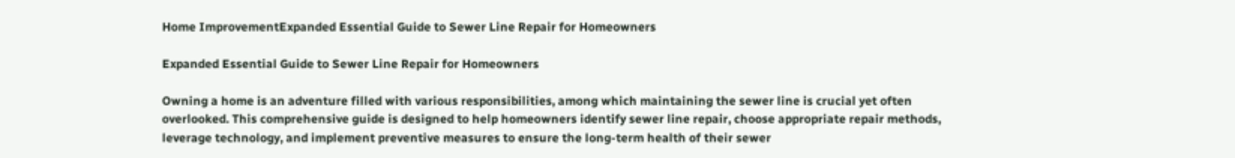Home ImprovementExpanded Essential Guide to Sewer Line Repair for Homeowners

Expanded Essential Guide to Sewer Line Repair for Homeowners

Owning a home is an adventure filled with various responsibilities, among which maintaining the sewer line is crucial yet often overlooked. This comprehensive guide is designed to help homeowners identify sewer line repair, choose appropriate repair methods, leverage technology, and implement preventive measures to ensure the long-term health of their sewer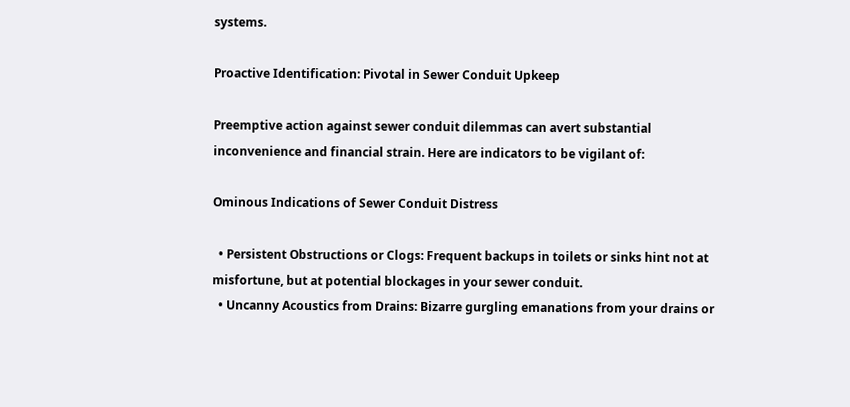systems.

Proactive Identification: Pivotal in Sewer Conduit Upkeep

Preemptive action against sewer conduit dilemmas can avert substantial inconvenience and financial strain. Here are indicators to be vigilant of:

Ominous Indications of Sewer Conduit Distress

  • Persistent Obstructions or Clogs: Frequent backups in toilets or sinks hint not at misfortune, but at potential blockages in your sewer conduit.
  • Uncanny Acoustics from Drains: Bizarre gurgling emanations from your drains or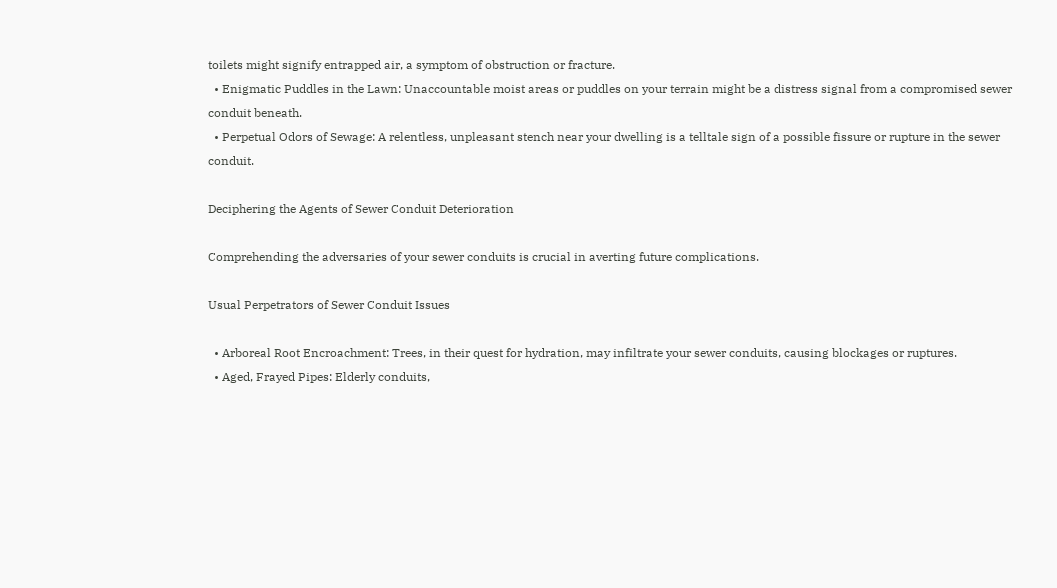toilets might signify entrapped air, a symptom of obstruction or fracture.
  • Enigmatic Puddles in the Lawn: Unaccountable moist areas or puddles on your terrain might be a distress signal from a compromised sewer conduit beneath.
  • Perpetual Odors of Sewage: A relentless, unpleasant stench near your dwelling is a telltale sign of a possible fissure or rupture in the sewer conduit.

Deciphering the Agents of Sewer Conduit Deterioration

Comprehending the adversaries of your sewer conduits is crucial in averting future complications.

Usual Perpetrators of Sewer Conduit Issues

  • Arboreal Root Encroachment: Trees, in their quest for hydration, may infiltrate your sewer conduits, causing blockages or ruptures.
  • Aged, Frayed Pipes: Elderly conduits,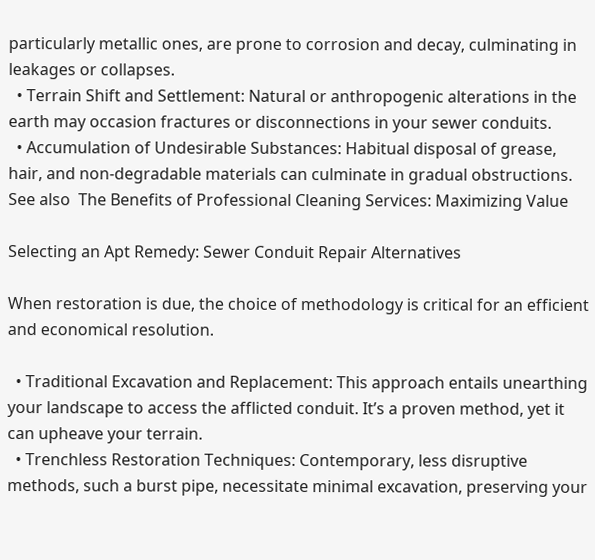particularly metallic ones, are prone to corrosion and decay, culminating in leakages or collapses.
  • Terrain Shift and Settlement: Natural or anthropogenic alterations in the earth may occasion fractures or disconnections in your sewer conduits.
  • Accumulation of Undesirable Substances: Habitual disposal of grease, hair, and non-degradable materials can culminate in gradual obstructions.
See also  The Benefits of Professional Cleaning Services: Maximizing Value

Selecting an Apt Remedy: Sewer Conduit Repair Alternatives

When restoration is due, the choice of methodology is critical for an efficient and economical resolution.

  • Traditional Excavation and Replacement: This approach entails unearthing your landscape to access the afflicted conduit. It’s a proven method, yet it can upheave your terrain.
  • Trenchless Restoration Techniques: Contemporary, less disruptive methods, such a burst pipe, necessitate minimal excavation, preserving your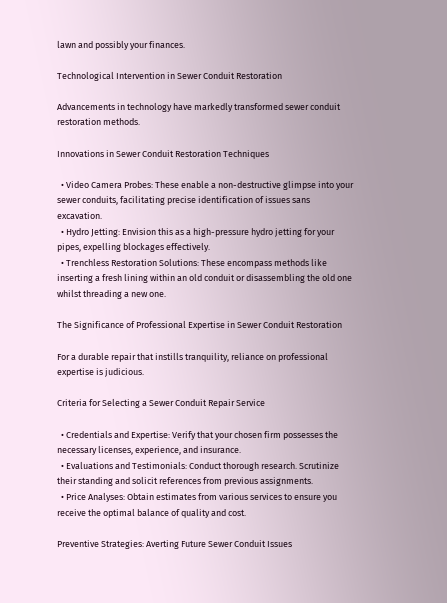lawn and possibly your finances.

Technological Intervention in Sewer Conduit Restoration

Advancements in technology have markedly transformed sewer conduit restoration methods.

Innovations in Sewer Conduit Restoration Techniques

  • Video Camera Probes: These enable a non-destructive glimpse into your sewer conduits, facilitating precise identification of issues sans excavation.
  • Hydro Jetting: Envision this as a high-pressure hydro jetting for your pipes, expelling blockages effectively.
  • Trenchless Restoration Solutions: These encompass methods like inserting a fresh lining within an old conduit or disassembling the old one whilst threading a new one.

The Significance of Professional Expertise in Sewer Conduit Restoration

For a durable repair that instills tranquility, reliance on professional expertise is judicious.

Criteria for Selecting a Sewer Conduit Repair Service

  • Credentials and Expertise: Verify that your chosen firm possesses the necessary licenses, experience, and insurance.
  • Evaluations and Testimonials: Conduct thorough research. Scrutinize their standing and solicit references from previous assignments.
  • Price Analyses: Obtain estimates from various services to ensure you receive the optimal balance of quality and cost.

Preventive Strategies: Averting Future Sewer Conduit Issues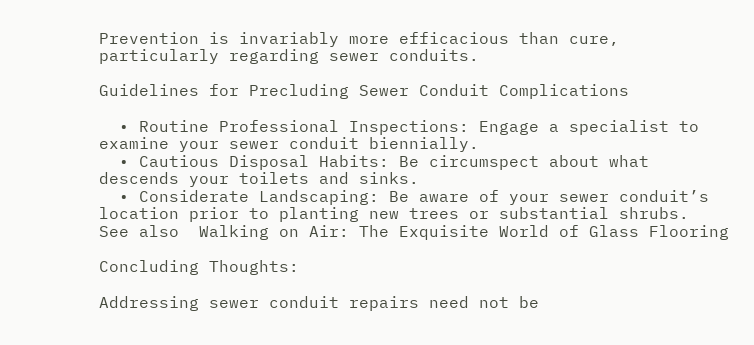Prevention is invariably more efficacious than cure, particularly regarding sewer conduits.

Guidelines for Precluding Sewer Conduit Complications

  • Routine Professional Inspections: Engage a specialist to examine your sewer conduit biennially.
  • Cautious Disposal Habits: Be circumspect about what descends your toilets and sinks.
  • Considerate Landscaping: Be aware of your sewer conduit’s location prior to planting new trees or substantial shrubs.
See also  Walking on Air: The Exquisite World of Glass Flooring

Concluding Thoughts:

Addressing sewer conduit repairs need not be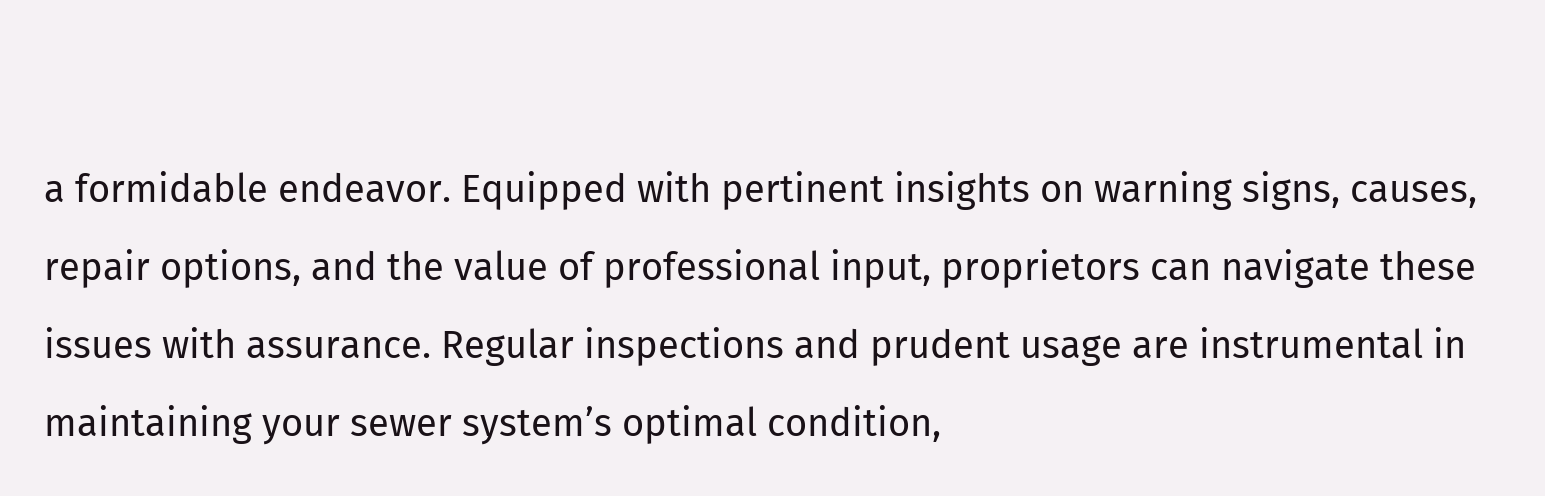a formidable endeavor. Equipped with pertinent insights on warning signs, causes, repair options, and the value of professional input, proprietors can navigate these issues with assurance. Regular inspections and prudent usage are instrumental in maintaining your sewer system’s optimal condition,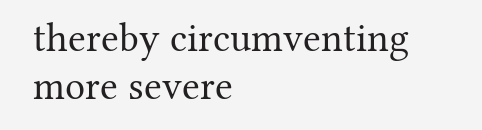thereby circumventing more severe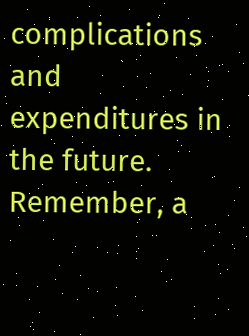complications and expenditures in the future. Remember, a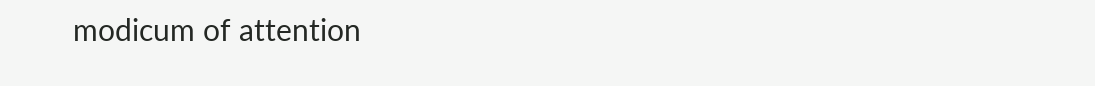modicum of attention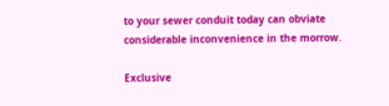to your sewer conduit today can obviate considerable inconvenience in the morrow.

Exclusive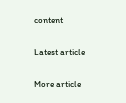content

Latest article

More article